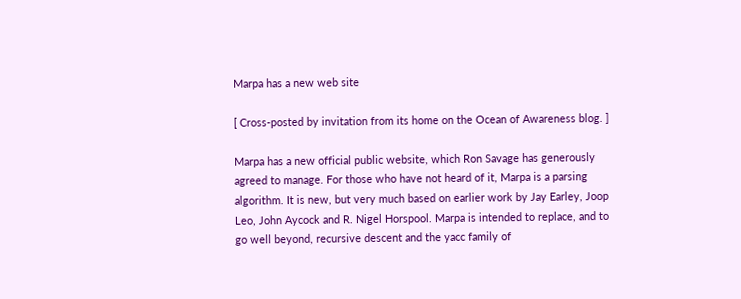Marpa has a new web site

[ Cross-posted by invitation from its home on the Ocean of Awareness blog. ]

Marpa has a new official public website, which Ron Savage has generously agreed to manage. For those who have not heard of it, Marpa is a parsing algorithm. It is new, but very much based on earlier work by Jay Earley, Joop Leo, John Aycock and R. Nigel Horspool. Marpa is intended to replace, and to go well beyond, recursive descent and the yacc family of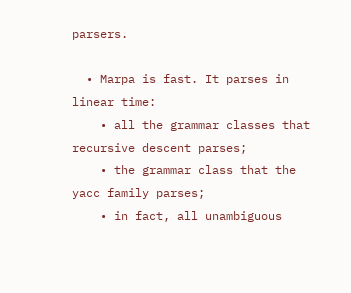parsers.

  • Marpa is fast. It parses in linear time:
    • all the grammar classes that recursive descent parses;
    • the grammar class that the yacc family parses;
    • in fact, all unambiguous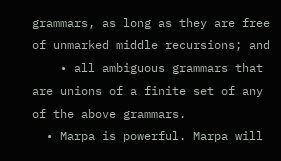grammars, as long as they are free of unmarked middle recursions; and
    • all ambiguous grammars that are unions of a finite set of any of the above grammars.
  • Marpa is powerful. Marpa will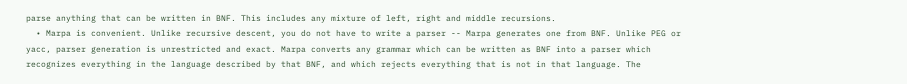parse anything that can be written in BNF. This includes any mixture of left, right and middle recursions.
  • Marpa is convenient. Unlike recursive descent, you do not have to write a parser -- Marpa generates one from BNF. Unlike PEG or yacc, parser generation is unrestricted and exact. Marpa converts any grammar which can be written as BNF into a parser which recognizes everything in the language described by that BNF, and which rejects everything that is not in that language. The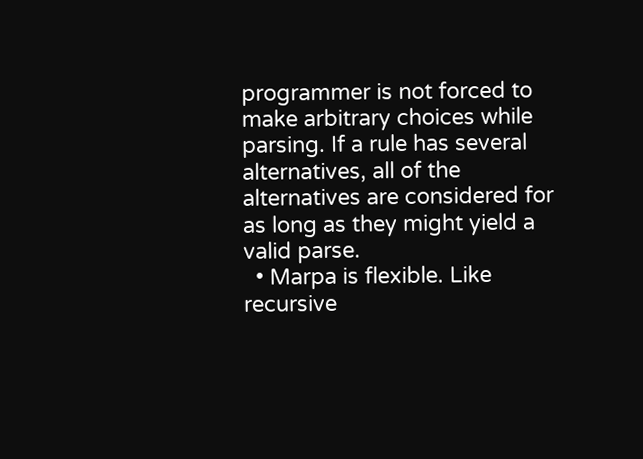programmer is not forced to make arbitrary choices while parsing. If a rule has several alternatives, all of the alternatives are considered for as long as they might yield a valid parse.
  • Marpa is flexible. Like recursive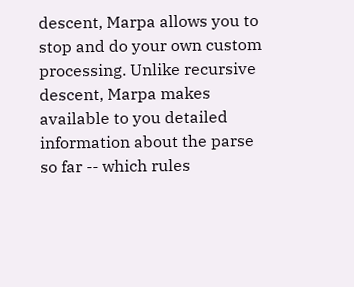descent, Marpa allows you to stop and do your own custom processing. Unlike recursive descent, Marpa makes available to you detailed information about the parse so far -- which rules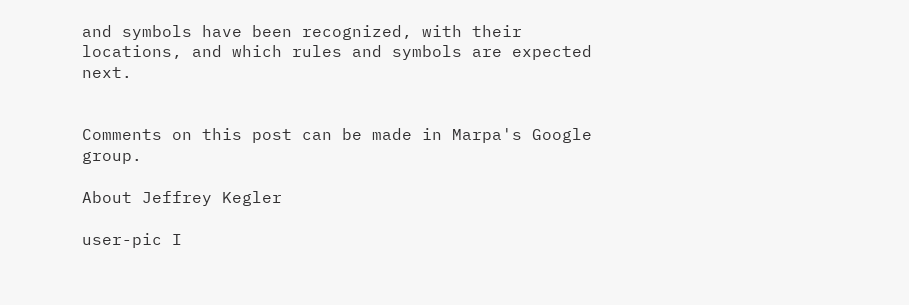and symbols have been recognized, with their locations, and which rules and symbols are expected next.


Comments on this post can be made in Marpa's Google group.

About Jeffrey Kegler

user-pic I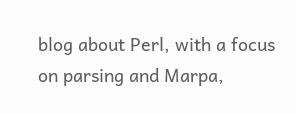blog about Perl, with a focus on parsing and Marpa,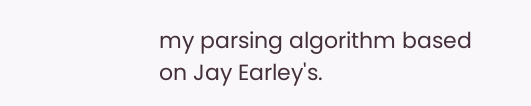my parsing algorithm based on Jay Earley's.